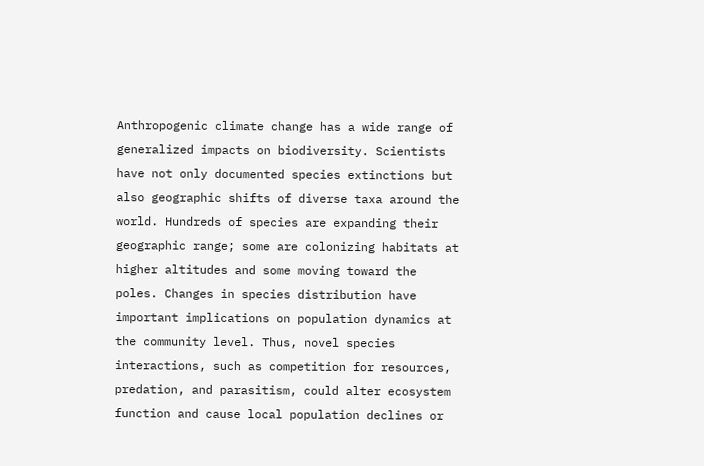Anthropogenic climate change has a wide range of generalized impacts on biodiversity. Scientists have not only documented species extinctions but also geographic shifts of diverse taxa around the world. Hundreds of species are expanding their geographic range; some are colonizing habitats at higher altitudes and some moving toward the poles. Changes in species distribution have important implications on population dynamics at the community level. Thus, novel species interactions, such as competition for resources, predation, and parasitism, could alter ecosystem function and cause local population declines or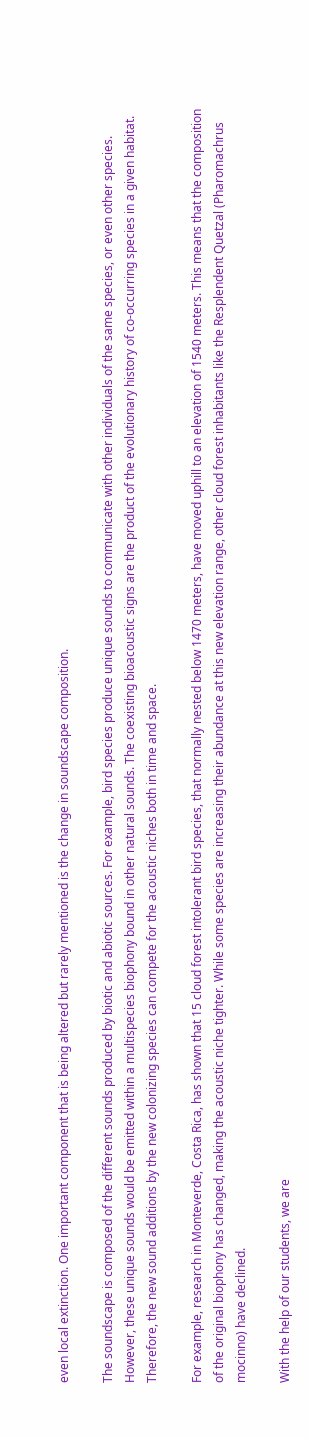even local extinction. One important component that is being altered but rarely mentioned is the change in soundscape composition.

The soundscape is composed of the different sounds produced by biotic and abiotic sources. For example, bird species produce unique sounds to communicate with other individuals of the same species, or even other species. However, these unique sounds would be emitted within a multispecies biophony bound in other natural sounds. The coexisting bioacoustic signs are the product of the evolutionary history of co-occurring species in a given habitat. Therefore, the new sound additions by the new colonizing species can compete for the acoustic niches both in time and space.

For example, research in Monteverde, Costa Rica, has shown that 15 cloud forest intolerant bird species, that normally nested below 1470 meters, have moved uphill to an elevation of 1540 meters. This means that the composition of the original biophony has changed, making the acoustic niche tighter. While some species are increasing their abundance at this new elevation range, other cloud forest inhabitants like the Resplendent Quetzal (Pharomachrus mocinno) have declined.

With the help of our students, we are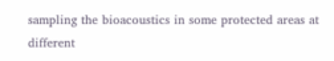sampling the bioacoustics in some protected areas at different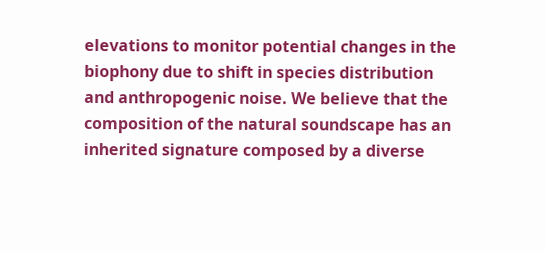elevations to monitor potential changes in the biophony due to shift in species distribution and anthropogenic noise. We believe that the composition of the natural soundscape has an inherited signature composed by a diverse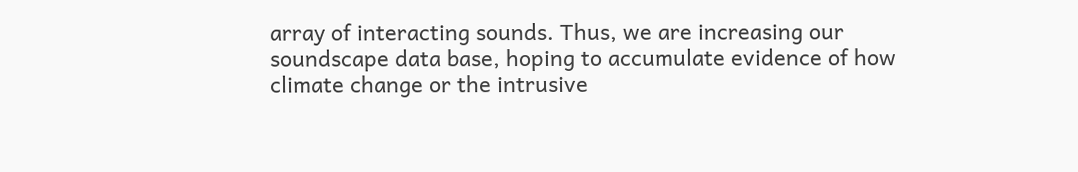array of interacting sounds. Thus, we are increasing our soundscape data base, hoping to accumulate evidence of how climate change or the intrusive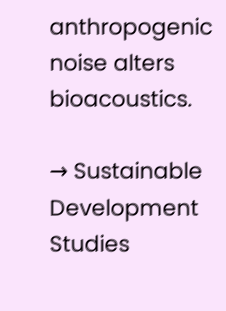anthropogenic noise alters bioacoustics.

→ Sustainable Development Studies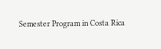Semester Program in Costa Rica